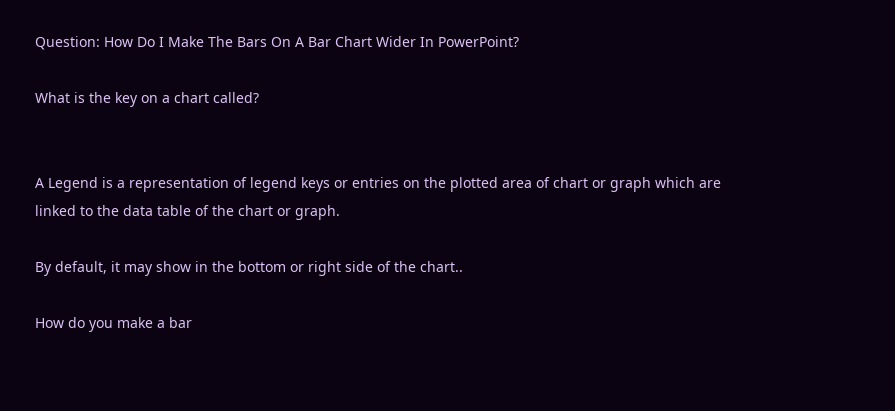Question: How Do I Make The Bars On A Bar Chart Wider In PowerPoint?

What is the key on a chart called?


A Legend is a representation of legend keys or entries on the plotted area of chart or graph which are linked to the data table of the chart or graph.

By default, it may show in the bottom or right side of the chart..

How do you make a bar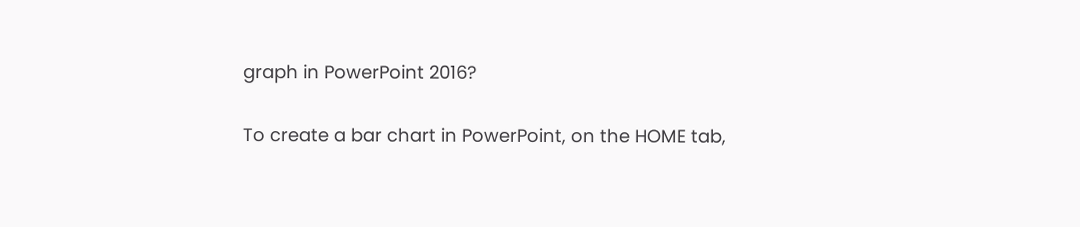graph in PowerPoint 2016?

To create a bar chart in PowerPoint, on the HOME tab,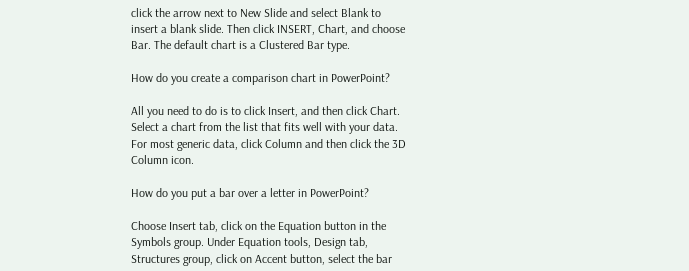click the arrow next to New Slide and select Blank to insert a blank slide. Then click INSERT, Chart, and choose Bar. The default chart is a Clustered Bar type.

How do you create a comparison chart in PowerPoint?

All you need to do is to click Insert, and then click Chart. Select a chart from the list that fits well with your data. For most generic data, click Column and then click the 3D Column icon.

How do you put a bar over a letter in PowerPoint?

Choose Insert tab, click on the Equation button in the Symbols group. Under Equation tools, Design tab, Structures group, click on Accent button, select the bar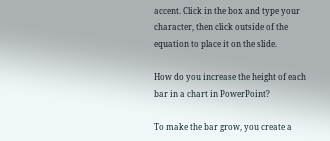accent. Click in the box and type your character, then click outside of the equation to place it on the slide.

How do you increase the height of each bar in a chart in PowerPoint?

To make the bar grow, you create a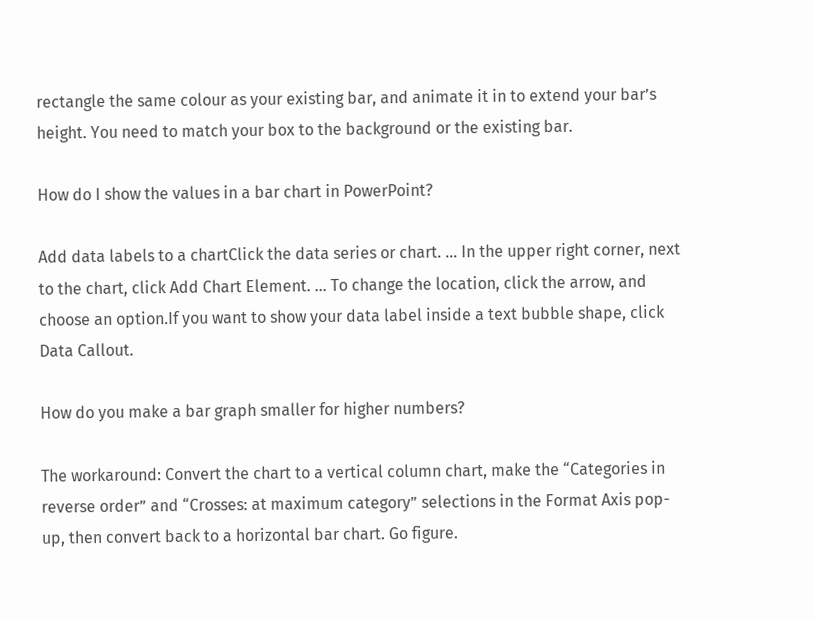rectangle the same colour as your existing bar, and animate it in to extend your bar’s height. You need to match your box to the background or the existing bar.

How do I show the values in a bar chart in PowerPoint?

Add data labels to a chartClick the data series or chart. … In the upper right corner, next to the chart, click Add Chart Element. … To change the location, click the arrow, and choose an option.If you want to show your data label inside a text bubble shape, click Data Callout.

How do you make a bar graph smaller for higher numbers?

The workaround: Convert the chart to a vertical column chart, make the “Categories in reverse order” and “Crosses: at maximum category” selections in the Format Axis pop-up, then convert back to a horizontal bar chart. Go figure.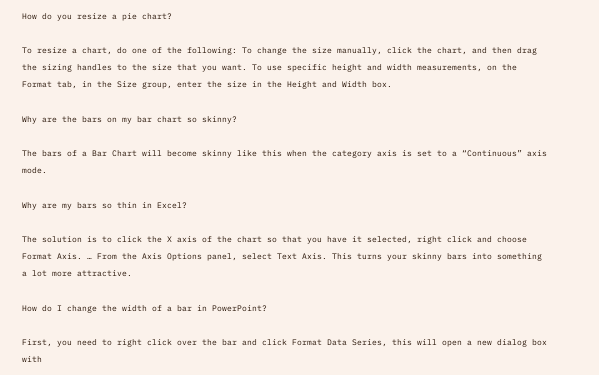How do you resize a pie chart?

To resize a chart, do one of the following: To change the size manually, click the chart, and then drag the sizing handles to the size that you want. To use specific height and width measurements, on the Format tab, in the Size group, enter the size in the Height and Width box.

Why are the bars on my bar chart so skinny?

The bars of a Bar Chart will become skinny like this when the category axis is set to a “Continuous” axis mode.

Why are my bars so thin in Excel?

The solution is to click the X axis of the chart so that you have it selected, right click and choose Format Axis. … From the Axis Options panel, select Text Axis. This turns your skinny bars into something a lot more attractive.

How do I change the width of a bar in PowerPoint?

First, you need to right click over the bar and click Format Data Series, this will open a new dialog box with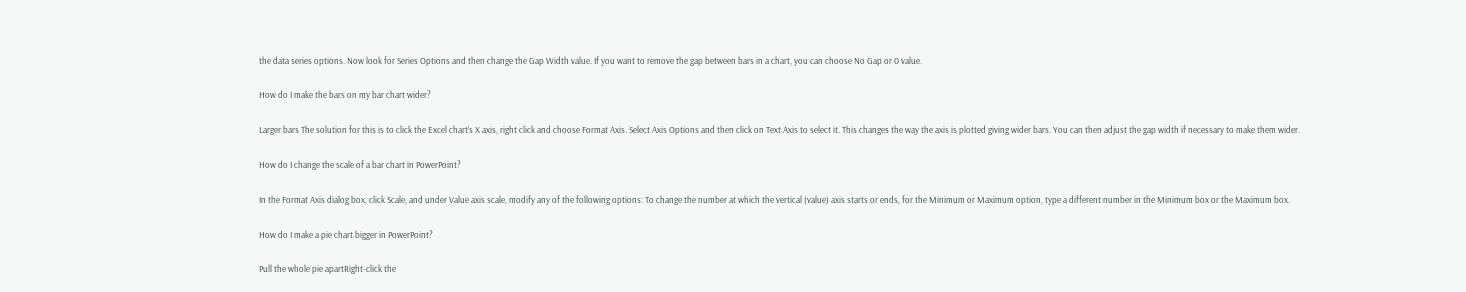the data series options. Now look for Series Options and then change the Gap Width value. If you want to remove the gap between bars in a chart, you can choose No Gap or 0 value.

How do I make the bars on my bar chart wider?

Larger bars The solution for this is to click the Excel chart’s X axis, right click and choose Format Axis. Select Axis Options and then click on Text Axis to select it. This changes the way the axis is plotted giving wider bars. You can then adjust the gap width if necessary to make them wider.

How do I change the scale of a bar chart in PowerPoint?

In the Format Axis dialog box, click Scale, and under Value axis scale, modify any of the following options: To change the number at which the vertical (value) axis starts or ends, for the Minimum or Maximum option, type a different number in the Minimum box or the Maximum box.

How do I make a pie chart bigger in PowerPoint?

Pull the whole pie apartRight-click the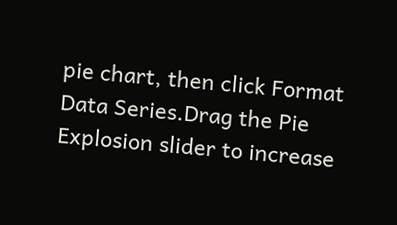pie chart, then click Format Data Series.Drag the Pie Explosion slider to increase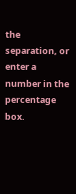the separation, or enter a number in the percentage box.